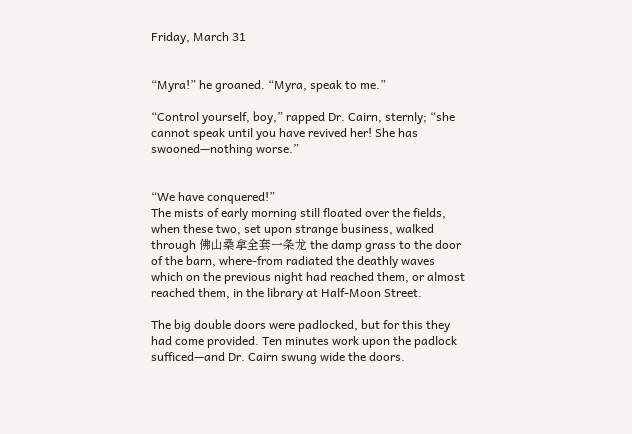Friday, March 31


“Myra!” he groaned. “Myra, speak to me.”

“Control yourself, boy,” rapped Dr. Cairn, sternly; “she cannot speak until you have revived her! She has swooned—nothing worse.”


“We have conquered!”
The mists of early morning still floated over the fields, when these two, set upon strange business, walked through 佛山桑拿全套一条龙 the damp grass to the door of the barn, where-from radiated the deathly waves which on the previous night had reached them, or almost reached them, in the library at Half-Moon Street.

The big double doors were padlocked, but for this they had come provided. Ten minutes work upon the padlock sufficed—and Dr. Cairn swung wide the doors.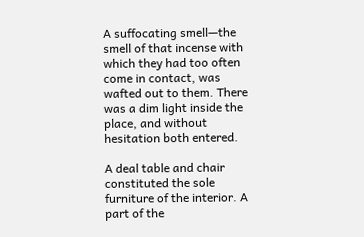A suffocating smell—the smell of that incense with which they had too often come in contact, was wafted out to them. There was a dim light inside the place, and without hesitation both entered.

A deal table and chair constituted the sole furniture of the interior. A part of the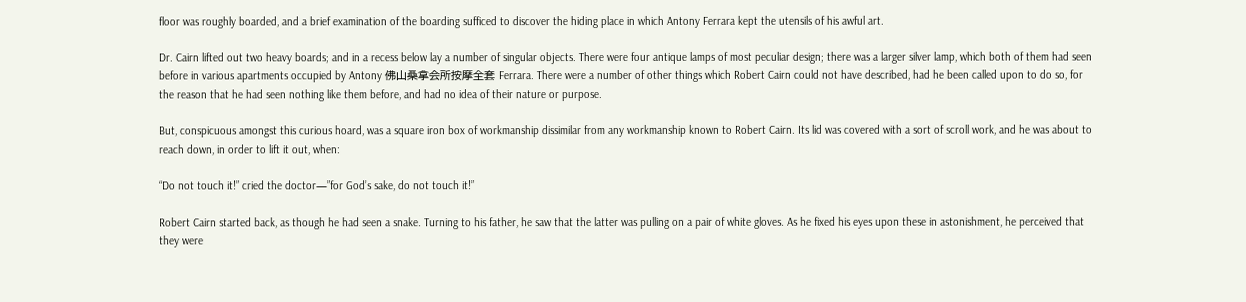floor was roughly boarded, and a brief examination of the boarding sufficed to discover the hiding place in which Antony Ferrara kept the utensils of his awful art.

Dr. Cairn lifted out two heavy boards; and in a recess below lay a number of singular objects. There were four antique lamps of most peculiar design; there was a larger silver lamp, which both of them had seen before in various apartments occupied by Antony 佛山桑拿会所按摩全套 Ferrara. There were a number of other things which Robert Cairn could not have described, had he been called upon to do so, for the reason that he had seen nothing like them before, and had no idea of their nature or purpose.

But, conspicuous amongst this curious hoard, was a square iron box of workmanship dissimilar from any workmanship known to Robert Cairn. Its lid was covered with a sort of scroll work, and he was about to reach down, in order to lift it out, when:

“Do not touch it!” cried the doctor—”for God’s sake, do not touch it!”

Robert Cairn started back, as though he had seen a snake. Turning to his father, he saw that the latter was pulling on a pair of white gloves. As he fixed his eyes upon these in astonishment, he perceived that they were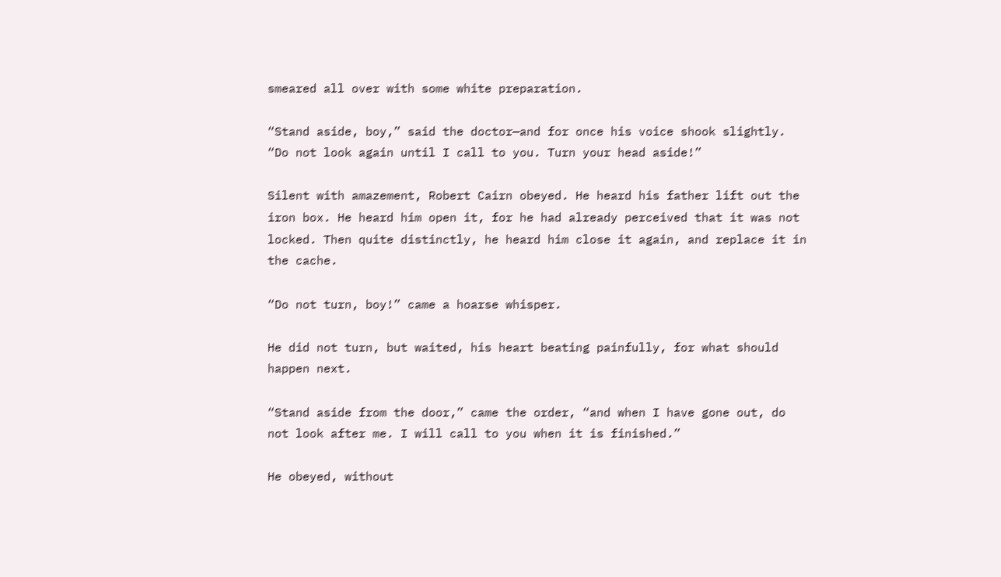smeared all over with some white preparation.

“Stand aside, boy,” said the doctor—and for once his voice shook slightly. “Do not look again until I call to you. Turn your head aside!”

Silent with amazement, Robert Cairn obeyed. He heard his father lift out the iron box. He heard him open it, for he had already perceived that it was not locked. Then quite distinctly, he heard him close it again, and replace it in the cache.

“Do not turn, boy!” came a hoarse whisper.

He did not turn, but waited, his heart beating painfully, for what should happen next.

“Stand aside from the door,” came the order, “and when I have gone out, do not look after me. I will call to you when it is finished.”

He obeyed, without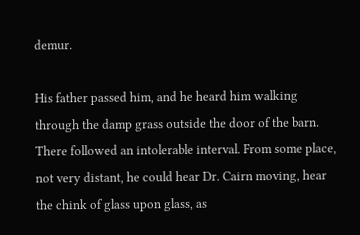demur.

His father passed him, and he heard him walking through the damp grass outside the door of the barn. There followed an intolerable interval. From some place, not very distant, he could hear Dr. Cairn moving, hear the chink of glass upon glass, as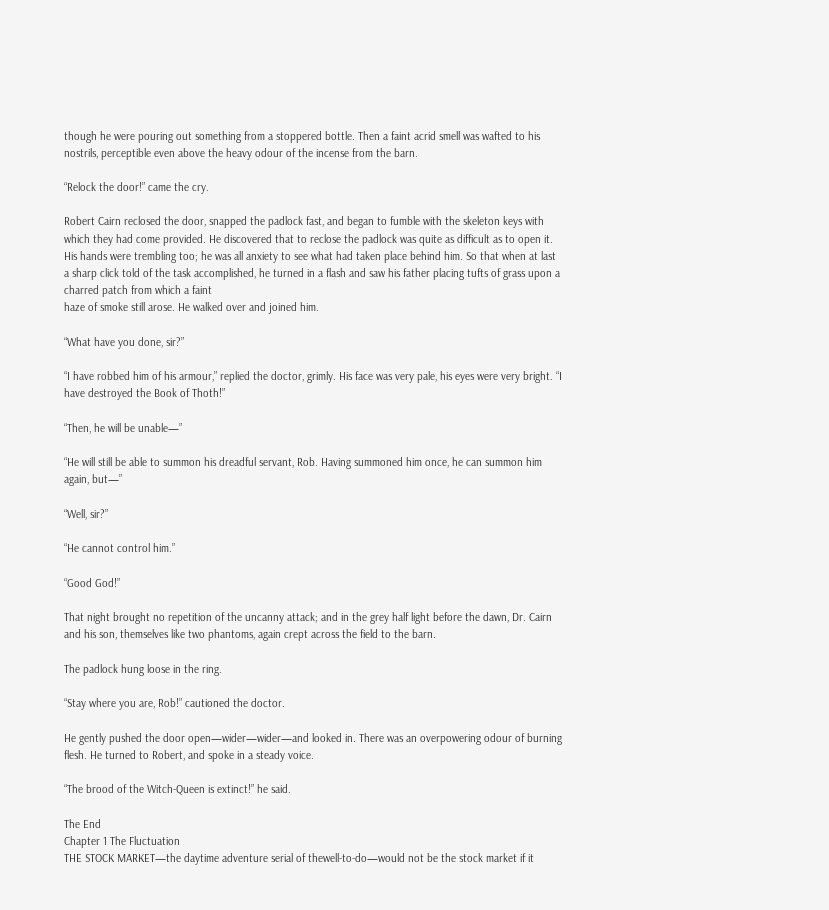though he were pouring out something from a stoppered bottle. Then a faint acrid smell was wafted to his nostrils, perceptible even above the heavy odour of the incense from the barn.

“Relock the door!” came the cry.

Robert Cairn reclosed the door, snapped the padlock fast, and began to fumble with the skeleton keys with which they had come provided. He discovered that to reclose the padlock was quite as difficult as to open it. His hands were trembling too; he was all anxiety to see what had taken place behind him. So that when at last a sharp click told of the task accomplished, he turned in a flash and saw his father placing tufts of grass upon a charred patch from which a faint
haze of smoke still arose. He walked over and joined him.

“What have you done, sir?”

“I have robbed him of his armour,” replied the doctor, grimly. His face was very pale, his eyes were very bright. “I have destroyed the Book of Thoth!”

“Then, he will be unable—”

“He will still be able to summon his dreadful servant, Rob. Having summoned him once, he can summon him again, but—”

“Well, sir?”

“He cannot control him.”

“Good God!”

That night brought no repetition of the uncanny attack; and in the grey half light before the dawn, Dr. Cairn and his son, themselves like two phantoms, again crept across the field to the barn.

The padlock hung loose in the ring.

“Stay where you are, Rob!” cautioned the doctor.

He gently pushed the door open—wider—wider—and looked in. There was an overpowering odour of burning flesh. He turned to Robert, and spoke in a steady voice.

“The brood of the Witch-Queen is extinct!” he said.

The End
Chapter 1 The Fluctuation
THE STOCK MARKET—the daytime adventure serial of thewell-to-do—would not be the stock market if it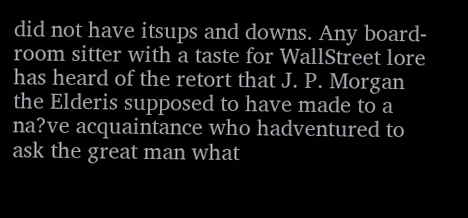did not have itsups and downs. Any board-room sitter with a taste for WallStreet lore has heard of the retort that J. P. Morgan the Elderis supposed to have made to a na?ve acquaintance who hadventured to ask the great man what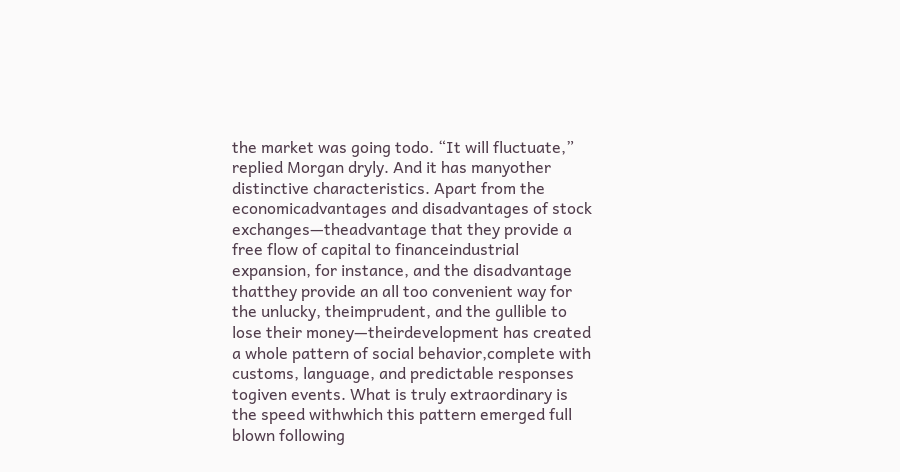the market was going todo. “It will fluctuate,” replied Morgan dryly. And it has manyother distinctive characteristics. Apart from the economicadvantages and disadvantages of stock exchanges—theadvantage that they provide a free flow of capital to financeindustrial expansion, for instance, and the disadvantage thatthey provide an all too convenient way for the unlucky, theimprudent, and the gullible to lose their money—theirdevelopment has created a whole pattern of social behavior,complete with customs, language, and predictable responses togiven events. What is truly extraordinary is the speed withwhich this pattern emerged full blown following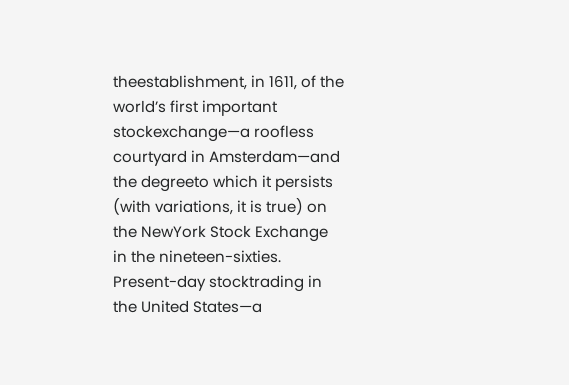theestablishment, in 1611, of the world’s first important stockexchange—a roofless courtyard in Amsterdam—and the degreeto which it persists (with variations, it is true) on the NewYork Stock Exchange in the nineteen-sixties. Present-day stocktrading in the United States—a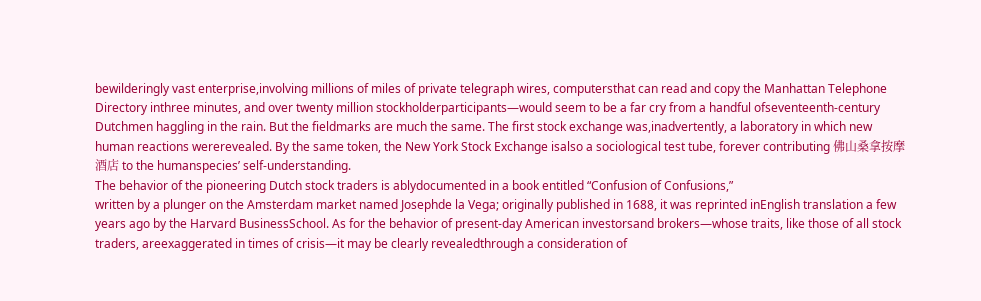bewilderingly vast enterprise,involving millions of miles of private telegraph wires, computersthat can read and copy the Manhattan Telephone Directory inthree minutes, and over twenty million stockholderparticipants—would seem to be a far cry from a handful ofseventeenth-century Dutchmen haggling in the rain. But the fieldmarks are much the same. The first stock exchange was,inadvertently, a laboratory in which new human reactions wererevealed. By the same token, the New York Stock Exchange isalso a sociological test tube, forever contributing 佛山桑拿按摩酒店 to the humanspecies’ self-understanding.
The behavior of the pioneering Dutch stock traders is ablydocumented in a book entitled “Confusion of Confusions,”
written by a plunger on the Amsterdam market named Josephde la Vega; originally published in 1688, it was reprinted inEnglish translation a few years ago by the Harvard BusinessSchool. As for the behavior of present-day American investorsand brokers—whose traits, like those of all stock traders, areexaggerated in times of crisis—it may be clearly revealedthrough a consideration of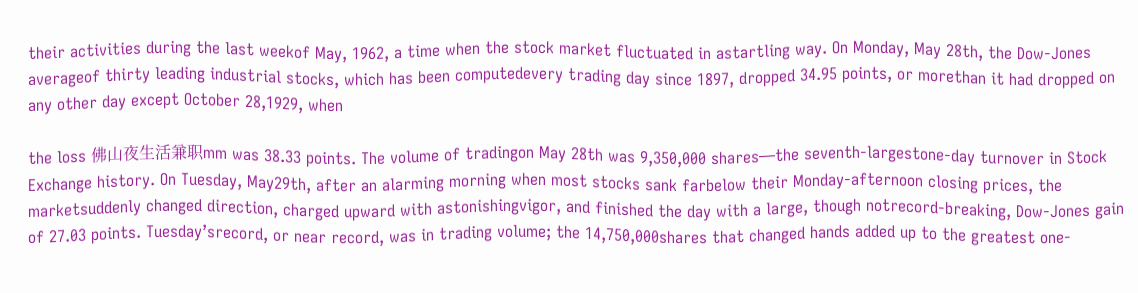their activities during the last weekof May, 1962, a time when the stock market fluctuated in astartling way. On Monday, May 28th, the Dow-Jones averageof thirty leading industrial stocks, which has been computedevery trading day since 1897, dropped 34.95 points, or morethan it had dropped on any other day except October 28,1929, when

the loss 佛山夜生活兼职mm was 38.33 points. The volume of tradingon May 28th was 9,350,000 shares—the seventh-largestone-day turnover in Stock Exchange history. On Tuesday, May29th, after an alarming morning when most stocks sank farbelow their Monday-afternoon closing prices, the marketsuddenly changed direction, charged upward with astonishingvigor, and finished the day with a large, though notrecord-breaking, Dow-Jones gain of 27.03 points. Tuesday’srecord, or near record, was in trading volume; the 14,750,000shares that changed hands added up to the greatest one-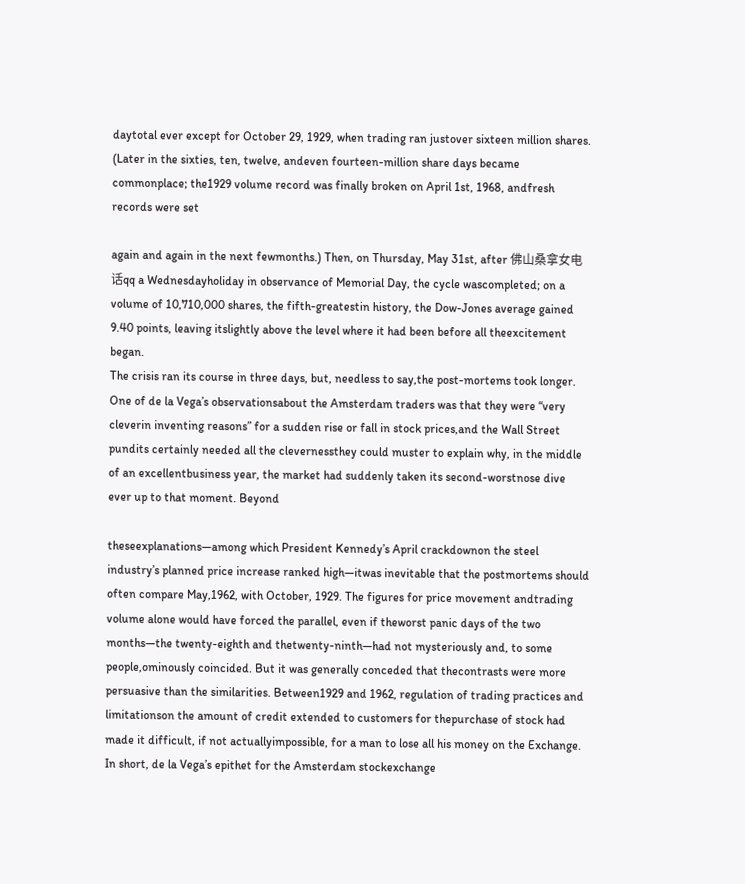daytotal ever except for October 29, 1929, when trading ran justover sixteen million shares. (Later in the sixties, ten, twelve, andeven fourteen-million share days became commonplace; the1929 volume record was finally broken on April 1st, 1968, andfresh records were set

again and again in the next fewmonths.) Then, on Thursday, May 31st, after 佛山桑拿女电话qq a Wednesdayholiday in observance of Memorial Day, the cycle wascompleted; on a volume of 10,710,000 shares, the fifth-greatestin history, the Dow-Jones average gained 9.40 points, leaving itslightly above the level where it had been before all theexcitement began.
The crisis ran its course in three days, but, needless to say,the post-mortems took longer. One of de la Vega’s observationsabout the Amsterdam traders was that they were “very cleverin inventing reasons” for a sudden rise or fall in stock prices,and the Wall Street pundits certainly needed all the clevernessthey could muster to explain why, in the middle of an excellentbusiness year, the market had suddenly taken its second-worstnose dive ever up to that moment. Beyond

theseexplanations—among which President Kennedy’s April crackdownon the steel industry’s planned price increase ranked high—itwas inevitable that the postmortems should often compare May,1962, with October, 1929. The figures for price movement andtrading volume alone would have forced the parallel, even if theworst panic days of the two months—the twenty-eighth and thetwenty-ninth—had not mysteriously and, to some people,ominously coincided. But it was generally conceded that thecontrasts were more persuasive than the similarities. Between1929 and 1962, regulation of trading practices and limitationson the amount of credit extended to customers for thepurchase of stock had made it difficult, if not actuallyimpossible, for a man to lose all his money on the Exchange.
In short, de la Vega’s epithet for the Amsterdam stockexchange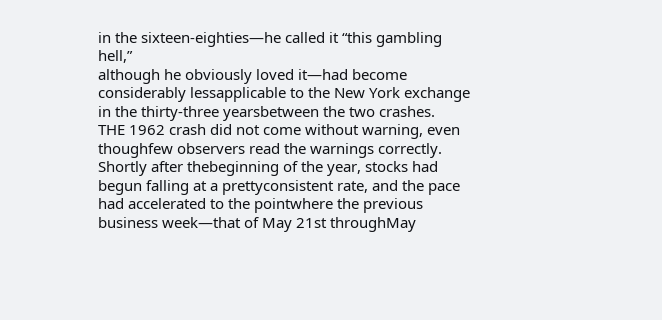in the sixteen-eighties—he called it “this gambling hell,”
although he obviously loved it—had become considerably lessapplicable to the New York exchange in the thirty-three yearsbetween the two crashes.
THE 1962 crash did not come without warning, even thoughfew observers read the warnings correctly. Shortly after thebeginning of the year, stocks had begun falling at a prettyconsistent rate, and the pace had accelerated to the pointwhere the previous business week—that of May 21st throughMay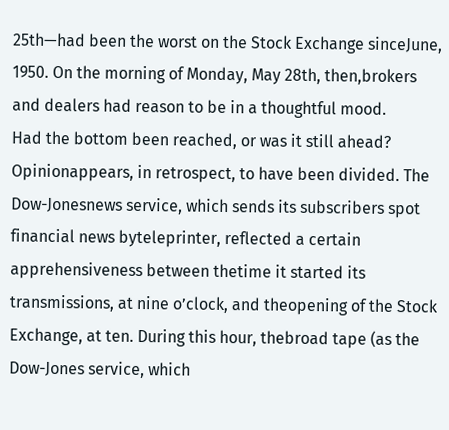25th—had been the worst on the Stock Exchange sinceJune, 1950. On the morning of Monday, May 28th, then,brokers and dealers had reason to be in a thoughtful mood.
Had the bottom been reached, or was it still ahead? Opinionappears, in retrospect, to have been divided. The Dow-Jonesnews service, which sends its subscribers spot financial news byteleprinter, reflected a certain apprehensiveness between thetime it started its transmissions, at nine o’clock, and theopening of the Stock Exchange, at ten. During this hour, thebroad tape (as the Dow-Jones service, which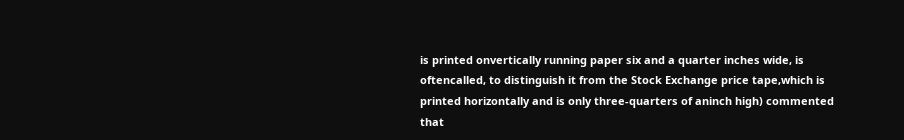is printed onvertically running paper six and a quarter inches wide, is oftencalled, to distinguish it from the Stock Exchange price tape,which is printed horizontally and is only three-quarters of aninch high) commented that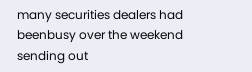many securities dealers had beenbusy over the weekend sending out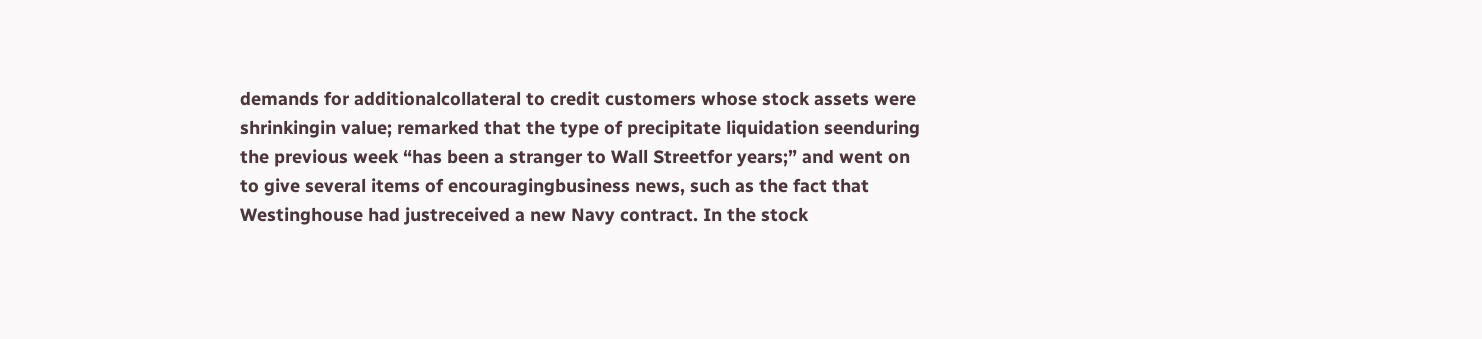demands for additionalcollateral to credit customers whose stock assets were shrinkingin value; remarked that the type of precipitate liquidation seenduring the previous week “has been a stranger to Wall Streetfor years;” and went on to give several items of encouragingbusiness news, such as the fact that Westinghouse had justreceived a new Navy contract. In the stock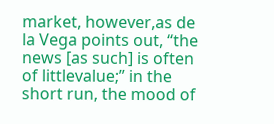market, however,as de la Vega points out, “the news [as such] is often of littlevalue;” in the short run, the mood of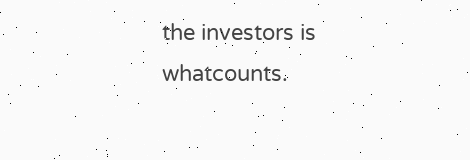the investors is whatcounts.